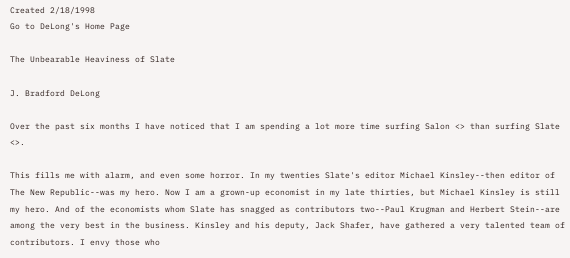Created 2/18/1998
Go to DeLong's Home Page

The Unbearable Heaviness of Slate

J. Bradford DeLong

Over the past six months I have noticed that I am spending a lot more time surfing Salon <> than surfing Slate <>.

This fills me with alarm, and even some horror. In my twenties Slate's editor Michael Kinsley--then editor of The New Republic--was my hero. Now I am a grown-up economist in my late thirties, but Michael Kinsley is still my hero. And of the economists whom Slate has snagged as contributors two--Paul Krugman and Herbert Stein--are among the very best in the business. Kinsley and his deputy, Jack Shafer, have gathered a very talented team of contributors. I envy those who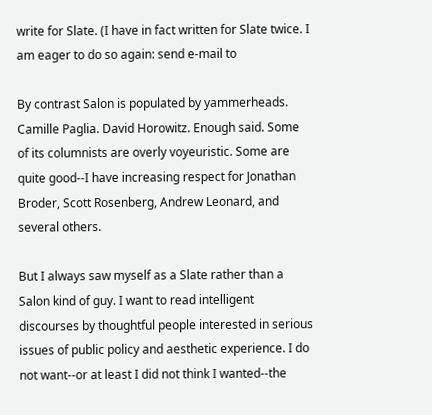write for Slate. (I have in fact written for Slate twice. I am eager to do so again: send e-mail to

By contrast Salon is populated by yammerheads. Camille Paglia. David Horowitz. Enough said. Some of its columnists are overly voyeuristic. Some are quite good--I have increasing respect for Jonathan Broder, Scott Rosenberg, Andrew Leonard, and several others.

But I always saw myself as a Slate rather than a Salon kind of guy. I want to read intelligent discourses by thoughtful people interested in serious issues of public policy and aesthetic experience. I do not want--or at least I did not think I wanted--the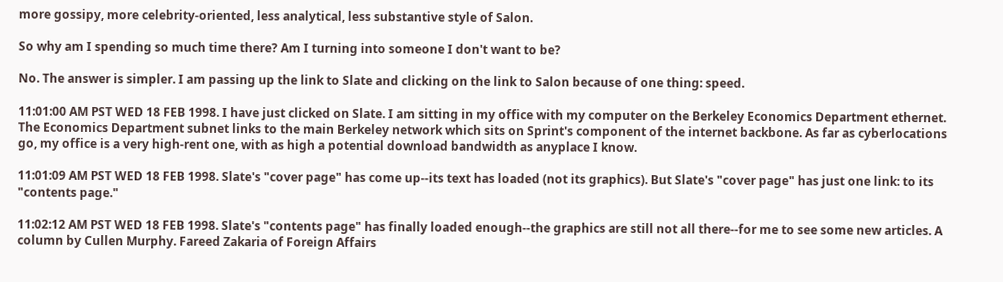more gossipy, more celebrity-oriented, less analytical, less substantive style of Salon.

So why am I spending so much time there? Am I turning into someone I don't want to be?

No. The answer is simpler. I am passing up the link to Slate and clicking on the link to Salon because of one thing: speed.

11:01:00 AM PST WED 18 FEB 1998. I have just clicked on Slate. I am sitting in my office with my computer on the Berkeley Economics Department ethernet. The Economics Department subnet links to the main Berkeley network which sits on Sprint's component of the internet backbone. As far as cyberlocations go, my office is a very high-rent one, with as high a potential download bandwidth as anyplace I know.

11:01:09 AM PST WED 18 FEB 1998. Slate's "cover page" has come up--its text has loaded (not its graphics). But Slate's "cover page" has just one link: to its "contents page."

11:02:12 AM PST WED 18 FEB 1998. Slate's "contents page" has finally loaded enough--the graphics are still not all there--for me to see some new articles. A column by Cullen Murphy. Fareed Zakaria of Foreign Affairs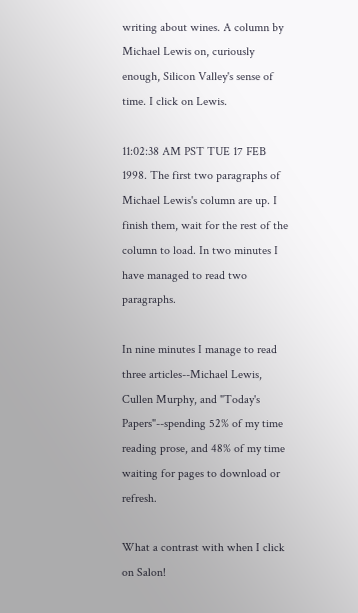writing about wines. A column by Michael Lewis on, curiously enough, Silicon Valley's sense of time. I click on Lewis.

11:02:38 AM PST TUE 17 FEB 1998. The first two paragraphs of Michael Lewis's column are up. I finish them, wait for the rest of the column to load. In two minutes I have managed to read two paragraphs.

In nine minutes I manage to read three articles--Michael Lewis, Cullen Murphy, and "Today's Papers"--spending 52% of my time reading prose, and 48% of my time waiting for pages to download or refresh.

What a contrast with when I click on Salon!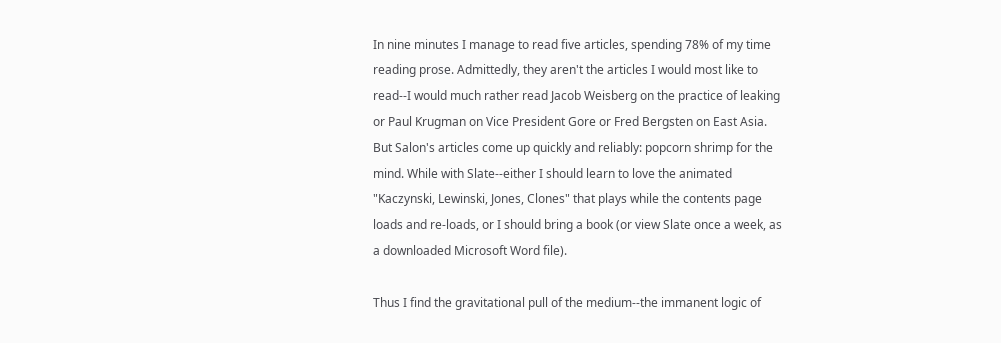In nine minutes I manage to read five articles, spending 78% of my time reading prose. Admittedly, they aren't the articles I would most like to read--I would much rather read Jacob Weisberg on the practice of leaking or Paul Krugman on Vice President Gore or Fred Bergsten on East Asia. But Salon's articles come up quickly and reliably: popcorn shrimp for the mind. While with Slate--either I should learn to love the animated "Kaczynski, Lewinski, Jones, Clones" that plays while the contents page loads and re-loads, or I should bring a book (or view Slate once a week, as a downloaded Microsoft Word file).

Thus I find the gravitational pull of the medium--the immanent logic of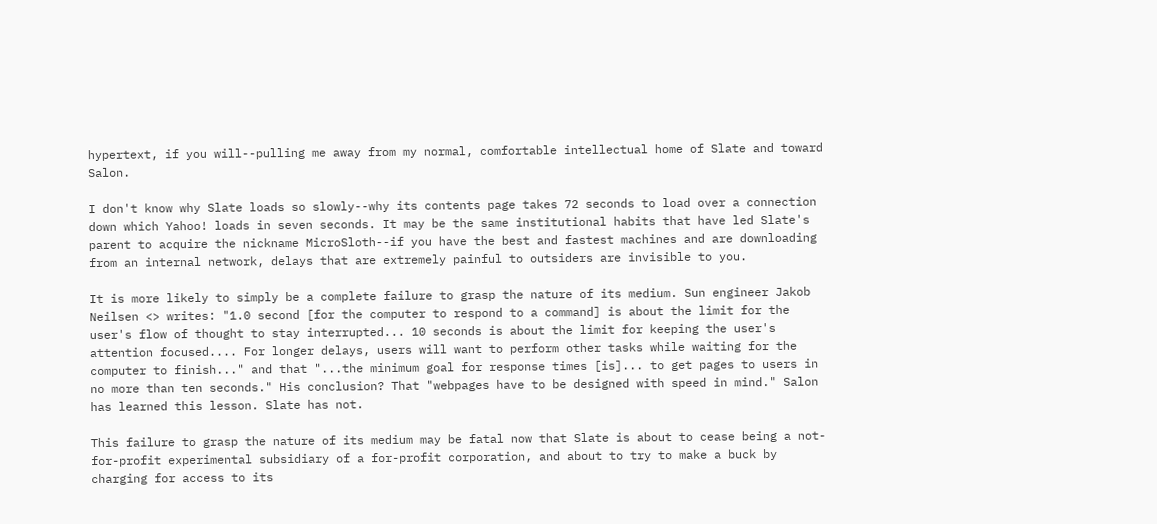hypertext, if you will--pulling me away from my normal, comfortable intellectual home of Slate and toward Salon.

I don't know why Slate loads so slowly--why its contents page takes 72 seconds to load over a connection down which Yahoo! loads in seven seconds. It may be the same institutional habits that have led Slate's parent to acquire the nickname MicroSloth--if you have the best and fastest machines and are downloading from an internal network, delays that are extremely painful to outsiders are invisible to you.

It is more likely to simply be a complete failure to grasp the nature of its medium. Sun engineer Jakob Neilsen <> writes: "1.0 second [for the computer to respond to a command] is about the limit for the user's flow of thought to stay interrupted... 10 seconds is about the limit for keeping the user's attention focused.... For longer delays, users will want to perform other tasks while waiting for the computer to finish..." and that "...the minimum goal for response times [is]... to get pages to users in no more than ten seconds." His conclusion? That "webpages have to be designed with speed in mind." Salon has learned this lesson. Slate has not.

This failure to grasp the nature of its medium may be fatal now that Slate is about to cease being a not-for-profit experimental subsidiary of a for-profit corporation, and about to try to make a buck by charging for access to its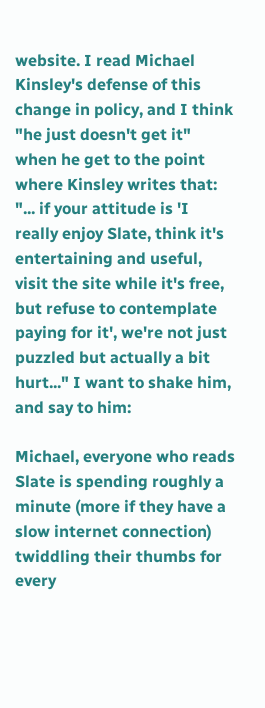website. I read Michael Kinsley's defense of this change in policy, and I think "he just doesn't get it" when he get to the point where Kinsley writes that: "... if your attitude is 'I really enjoy Slate, think it's entertaining and useful, visit the site while it's free, but refuse to contemplate paying for it', we're not just puzzled but actually a bit hurt..." I want to shake him, and say to him:

Michael, everyone who reads Slate is spending roughly a minute (more if they have a slow internet connection) twiddling their thumbs for every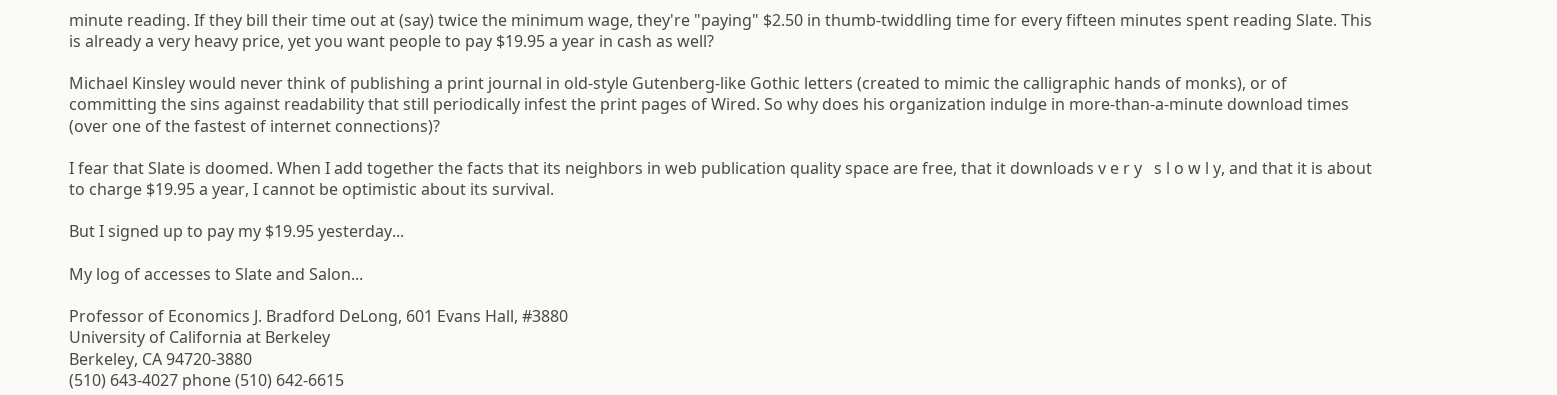minute reading. If they bill their time out at (say) twice the minimum wage, they're "paying" $2.50 in thumb-twiddling time for every fifteen minutes spent reading Slate. This is already a very heavy price, yet you want people to pay $19.95 a year in cash as well?

Michael Kinsley would never think of publishing a print journal in old-style Gutenberg-like Gothic letters (created to mimic the calligraphic hands of monks), or of committing the sins against readability that still periodically infest the print pages of Wired. So why does his organization indulge in more-than-a-minute download times (over one of the fastest of internet connections)?

I fear that Slate is doomed. When I add together the facts that its neighbors in web publication quality space are free, that it downloads v e r y   s l o w l y, and that it is about to charge $19.95 a year, I cannot be optimistic about its survival.

But I signed up to pay my $19.95 yesterday...

My log of accesses to Slate and Salon...

Professor of Economics J. Bradford DeLong, 601 Evans Hall, #3880
University of California at Berkeley
Berkeley, CA 94720-3880
(510) 643-4027 phone (510) 642-6615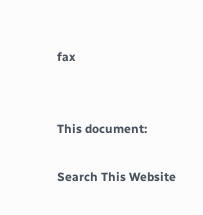fax


This document:

Search This Website